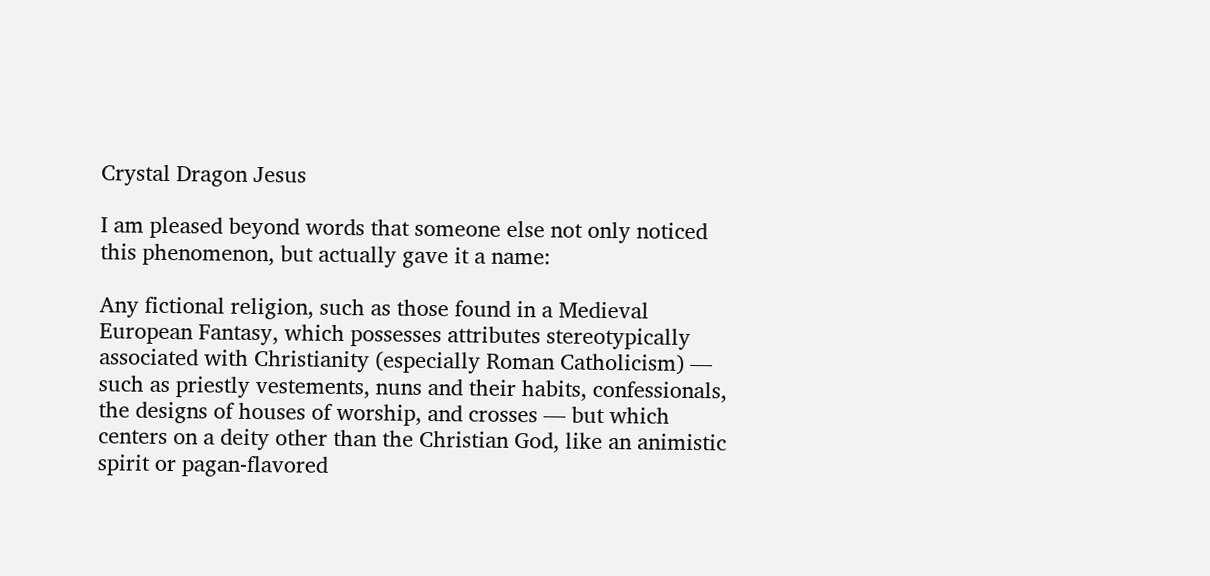Crystal Dragon Jesus

I am pleased beyond words that someone else not only noticed this phenomenon, but actually gave it a name:

Any fictional religion, such as those found in a Medieval European Fantasy, which possesses attributes stereotypically associated with Christianity (especially Roman Catholicism) — such as priestly vestements, nuns and their habits, confessionals, the designs of houses of worship, and crosses — but which centers on a deity other than the Christian God, like an animistic spirit or pagan-flavored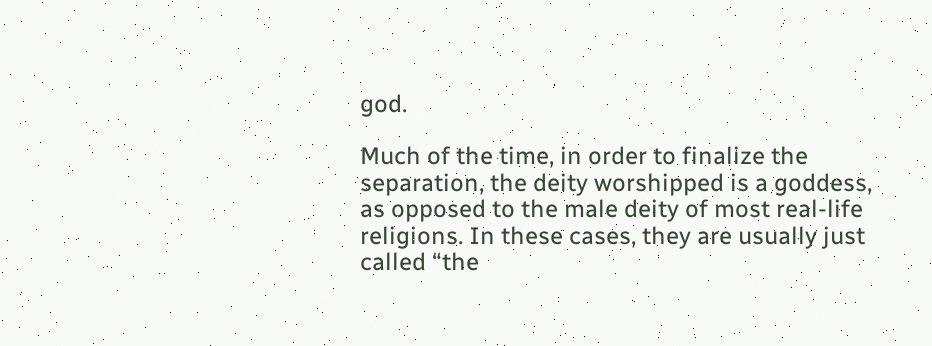god.

Much of the time, in order to finalize the separation, the deity worshipped is a goddess, as opposed to the male deity of most real-life religions. In these cases, they are usually just called “the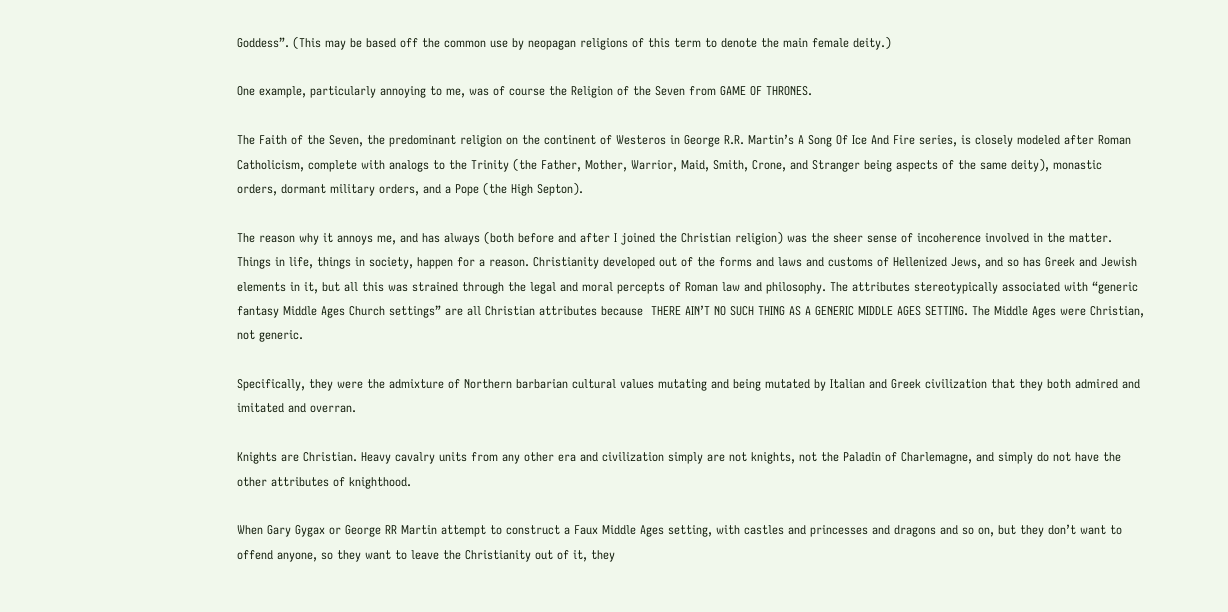Goddess”. (This may be based off the common use by neopagan religions of this term to denote the main female deity.)

One example, particularly annoying to me, was of course the Religion of the Seven from GAME OF THRONES.

The Faith of the Seven, the predominant religion on the continent of Westeros in George R.R. Martin’s A Song Of Ice And Fire series, is closely modeled after Roman Catholicism, complete with analogs to the Trinity (the Father, Mother, Warrior, Maid, Smith, Crone, and Stranger being aspects of the same deity), monastic orders, dormant military orders, and a Pope (the High Septon).

The reason why it annoys me, and has always (both before and after I joined the Christian religion) was the sheer sense of incoherence involved in the matter. Things in life, things in society, happen for a reason. Christianity developed out of the forms and laws and customs of Hellenized Jews, and so has Greek and Jewish elements in it, but all this was strained through the legal and moral percepts of Roman law and philosophy. The attributes stereotypically associated with “generic fantasy Middle Ages Church settings” are all Christian attributes because  THERE AIN’T NO SUCH THING AS A GENERIC MIDDLE AGES SETTING. The Middle Ages were Christian, not generic.

Specifically, they were the admixture of Northern barbarian cultural values mutating and being mutated by Italian and Greek civilization that they both admired and imitated and overran.

Knights are Christian. Heavy cavalry units from any other era and civilization simply are not knights, not the Paladin of Charlemagne, and simply do not have the other attributes of knighthood.

When Gary Gygax or George RR Martin attempt to construct a Faux Middle Ages setting, with castles and princesses and dragons and so on, but they don’t want to offend anyone, so they want to leave the Christianity out of it, they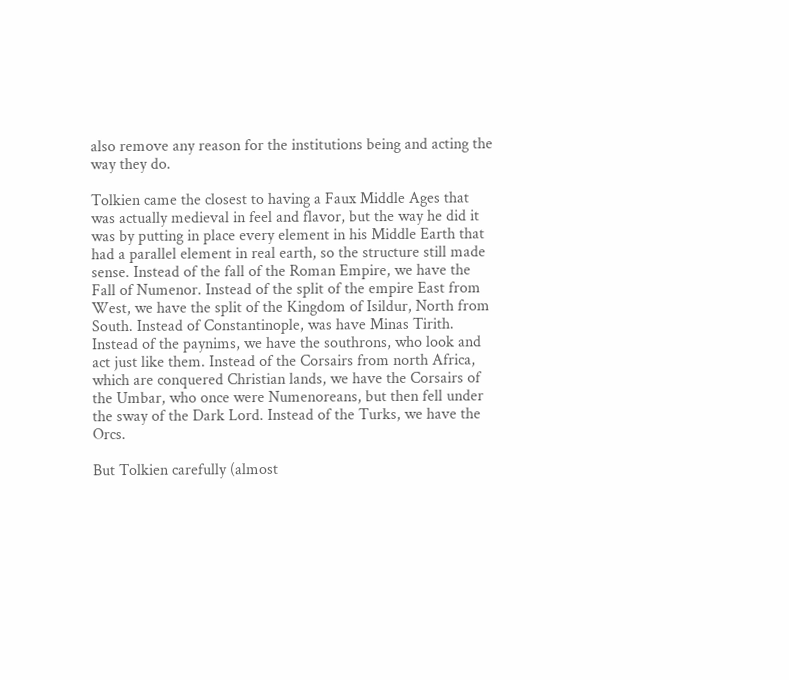also remove any reason for the institutions being and acting the way they do.

Tolkien came the closest to having a Faux Middle Ages that was actually medieval in feel and flavor, but the way he did it was by putting in place every element in his Middle Earth that had a parallel element in real earth, so the structure still made sense. Instead of the fall of the Roman Empire, we have the Fall of Numenor. Instead of the split of the empire East from West, we have the split of the Kingdom of Isildur, North from South. Instead of Constantinople, was have Minas Tirith. Instead of the paynims, we have the southrons, who look and act just like them. Instead of the Corsairs from north Africa, which are conquered Christian lands, we have the Corsairs of the Umbar, who once were Numenoreans, but then fell under the sway of the Dark Lord. Instead of the Turks, we have the Orcs.

But Tolkien carefully (almost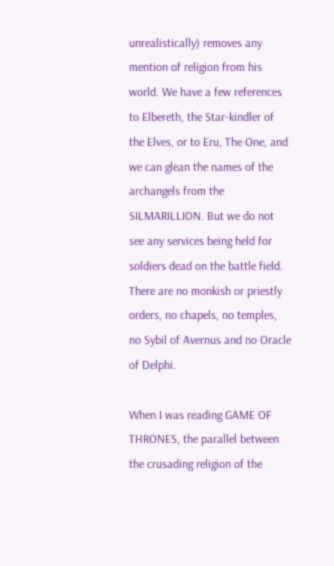unrealistically) removes any mention of religion from his world. We have a few references to Elbereth, the Star-kindler of the Elves, or to Eru, The One, and we can glean the names of the archangels from the SILMARILLION. But we do not see any services being held for soldiers dead on the battle field. There are no monkish or priestly orders, no chapels, no temples, no Sybil of Avernus and no Oracle of Delphi.

When I was reading GAME OF THRONES, the parallel between the crusading religion of the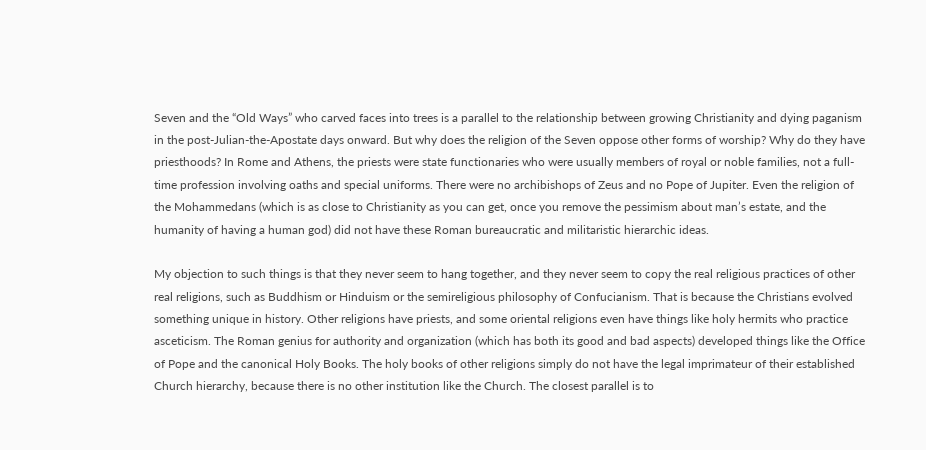Seven and the “Old Ways” who carved faces into trees is a parallel to the relationship between growing Christianity and dying paganism in the post-Julian-the-Apostate days onward. But why does the religion of the Seven oppose other forms of worship? Why do they have priesthoods? In Rome and Athens, the priests were state functionaries who were usually members of royal or noble families, not a full-time profession involving oaths and special uniforms. There were no archibishops of Zeus and no Pope of Jupiter. Even the religion of the Mohammedans (which is as close to Christianity as you can get, once you remove the pessimism about man’s estate, and the humanity of having a human god) did not have these Roman bureaucratic and militaristic hierarchic ideas.

My objection to such things is that they never seem to hang together, and they never seem to copy the real religious practices of other real religions, such as Buddhism or Hinduism or the semireligious philosophy of Confucianism. That is because the Christians evolved something unique in history. Other religions have priests, and some oriental religions even have things like holy hermits who practice asceticism. The Roman genius for authority and organization (which has both its good and bad aspects) developed things like the Office of Pope and the canonical Holy Books. The holy books of other religions simply do not have the legal imprimateur of their established Church hierarchy, because there is no other institution like the Church. The closest parallel is to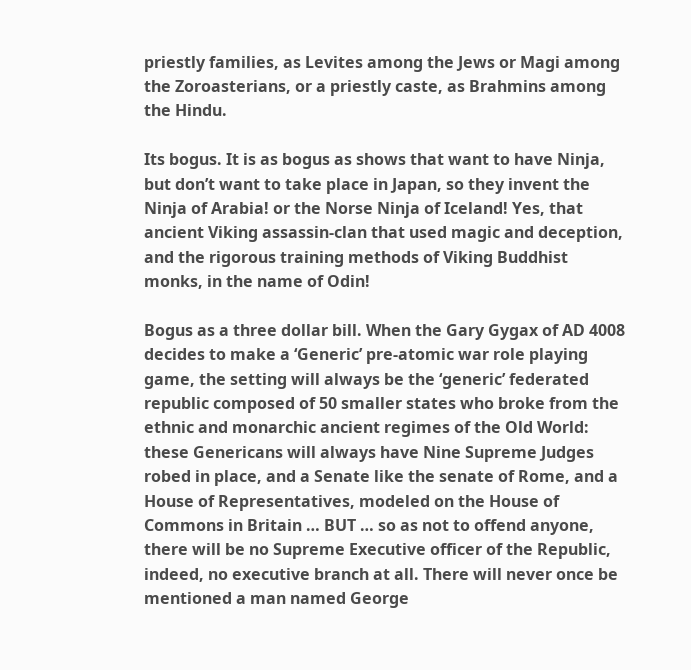priestly families, as Levites among the Jews or Magi among the Zoroasterians, or a priestly caste, as Brahmins among the Hindu.

Its bogus. It is as bogus as shows that want to have Ninja, but don’t want to take place in Japan, so they invent the Ninja of Arabia! or the Norse Ninja of Iceland! Yes, that ancient Viking assassin-clan that used magic and deception, and the rigorous training methods of Viking Buddhist monks, in the name of Odin!

Bogus as a three dollar bill. When the Gary Gygax of AD 4008 decides to make a ‘Generic’ pre-atomic war role playing game, the setting will always be the ‘generic’ federated republic composed of 50 smaller states who broke from the ethnic and monarchic ancient regimes of the Old World: these Genericans will always have Nine Supreme Judges robed in place, and a Senate like the senate of Rome, and a House of Representatives, modeled on the House of Commons in Britain … BUT … so as not to offend anyone, there will be no Supreme Executive officer of the Republic, indeed, no executive branch at all. There will never once be mentioned a man named George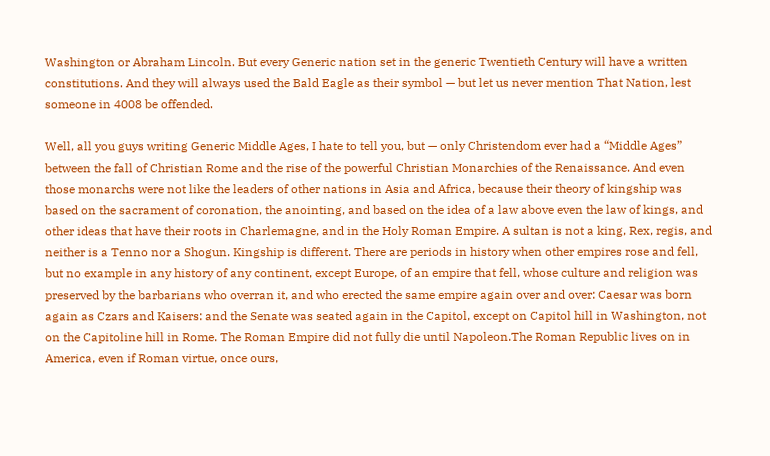Washington or Abraham Lincoln. But every Generic nation set in the generic Twentieth Century will have a written constitutions. And they will always used the Bald Eagle as their symbol — but let us never mention That Nation, lest someone in 4008 be offended.

Well, all you guys writing Generic Middle Ages, I hate to tell you, but — only Christendom ever had a “Middle Ages” between the fall of Christian Rome and the rise of the powerful Christian Monarchies of the Renaissance. And even those monarchs were not like the leaders of other nations in Asia and Africa, because their theory of kingship was based on the sacrament of coronation, the anointing, and based on the idea of a law above even the law of kings, and other ideas that have their roots in Charlemagne, and in the Holy Roman Empire. A sultan is not a king, Rex, regis, and neither is a Tenno nor a Shogun. Kingship is different. There are periods in history when other empires rose and fell, but no example in any history of any continent, except Europe, of an empire that fell, whose culture and religion was preserved by the barbarians who overran it, and who erected the same empire again over and over: Caesar was born again as Czars and Kaisers: and the Senate was seated again in the Capitol, except on Capitol hill in Washington, not on the Capitoline hill in Rome. The Roman Empire did not fully die until Napoleon.The Roman Republic lives on in America, even if Roman virtue, once ours,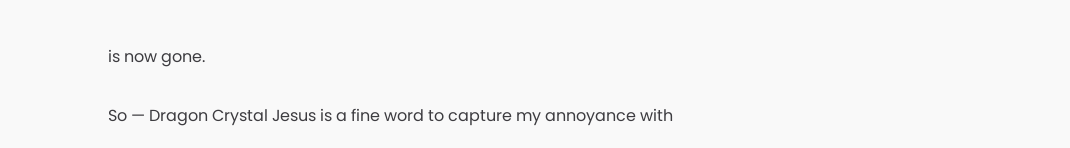is now gone.

So — Dragon Crystal Jesus is a fine word to capture my annoyance with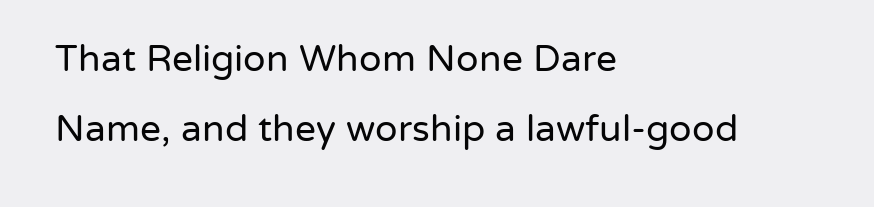That Religion Whom None Dare Name, and they worship a lawful-good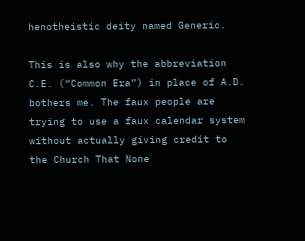henotheistic deity named Generic.

This is also why the abbreviation C.E. (“Common Era”) in place of A.D. bothers me. The faux people are trying to use a faux calendar system without actually giving credit to the Church That None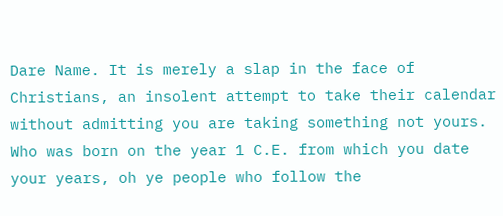Dare Name. It is merely a slap in the face of Christians, an insolent attempt to take their calendar without admitting you are taking something not yours. Who was born on the year 1 C.E. from which you date your years, oh ye people who follow the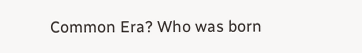Common Era? Who was born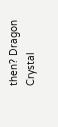then? Dragon Crystal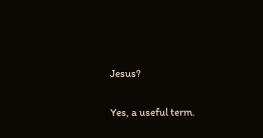Jesus?

Yes, a useful term.